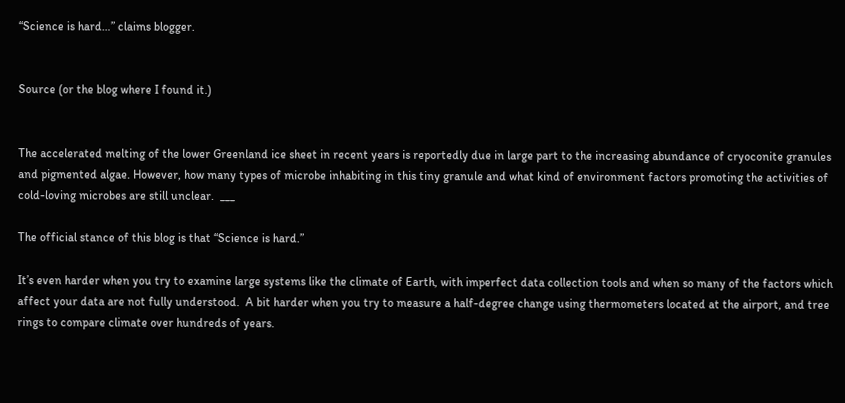“Science is hard…” claims blogger.


Source (or the blog where I found it.)


The accelerated melting of the lower Greenland ice sheet in recent years is reportedly due in large part to the increasing abundance of cryoconite granules and pigmented algae. However, how many types of microbe inhabiting in this tiny granule and what kind of environment factors promoting the activities of cold-loving microbes are still unclear.  ___

The official stance of this blog is that “Science is hard.”

It’s even harder when you try to examine large systems like the climate of Earth, with imperfect data collection tools and when so many of the factors which affect your data are not fully understood.  A bit harder when you try to measure a half-degree change using thermometers located at the airport, and tree rings to compare climate over hundreds of years.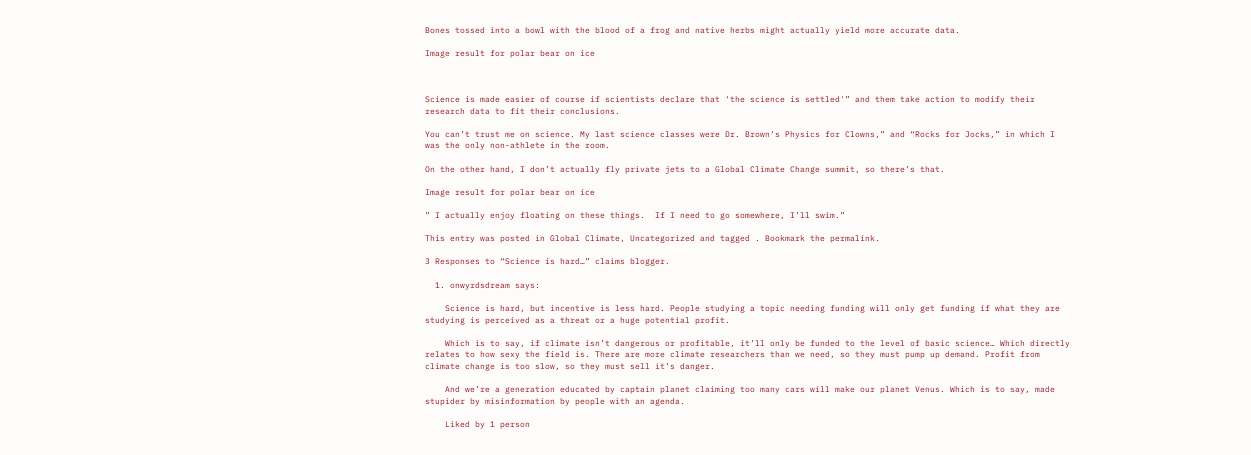Bones tossed into a bowl with the blood of a frog and native herbs might actually yield more accurate data.

Image result for polar bear on ice



Science is made easier of course if scientists declare that ‘the science is settled'” and them take action to modify their research data to fit their conclusions.

You can’t trust me on science. My last science classes were Dr. Brown’s Physics for Clowns,” and “Rocks for Jocks,” in which I was the only non-athlete in the room.

On the other hand, I don’t actually fly private jets to a Global Climate Change summit, so there’s that.

Image result for polar bear on ice

” I actually enjoy floating on these things.  If I need to go somewhere, I’ll swim.”

This entry was posted in Global Climate, Uncategorized and tagged . Bookmark the permalink.

3 Responses to “Science is hard…” claims blogger.

  1. onwyrdsdream says:

    Science is hard, but incentive is less hard. People studying a topic needing funding will only get funding if what they are studying is perceived as a threat or a huge potential profit.

    Which is to say, if climate isn’t dangerous or profitable, it’ll only be funded to the level of basic science… Which directly relates to how sexy the field is. There are more climate researchers than we need, so they must pump up demand. Profit from climate change is too slow, so they must sell it’s danger.

    And we’re a generation educated by captain planet claiming too many cars will make our planet Venus. Which is to say, made stupider by misinformation by people with an agenda.

    Liked by 1 person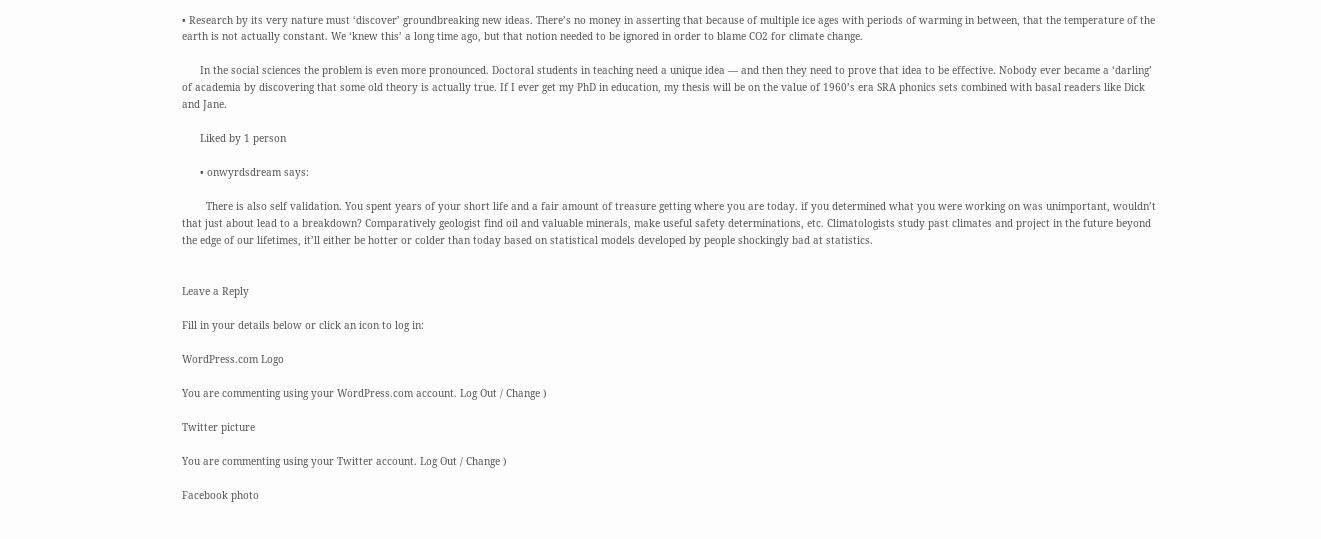• Research by its very nature must ‘discover’ groundbreaking new ideas. There’s no money in asserting that because of multiple ice ages with periods of warming in between, that the temperature of the earth is not actually constant. We ‘knew this’ a long time ago, but that notion needed to be ignored in order to blame CO2 for climate change.

      In the social sciences the problem is even more pronounced. Doctoral students in teaching need a unique idea — and then they need to prove that idea to be effective. Nobody ever became a ‘darling’ of academia by discovering that some old theory is actually true. If I ever get my PhD in education, my thesis will be on the value of 1960’s era SRA phonics sets combined with basal readers like Dick and Jane.

      Liked by 1 person

      • onwyrdsdream says:

        There is also self validation. You spent years of your short life and a fair amount of treasure getting where you are today. if you determined what you were working on was unimportant, wouldn’t that just about lead to a breakdown? Comparatively geologist find oil and valuable minerals, make useful safety determinations, etc. Climatologists study past climates and project in the future beyond the edge of our lifetimes, it’ll either be hotter or colder than today based on statistical models developed by people shockingly bad at statistics.


Leave a Reply

Fill in your details below or click an icon to log in:

WordPress.com Logo

You are commenting using your WordPress.com account. Log Out / Change )

Twitter picture

You are commenting using your Twitter account. Log Out / Change )

Facebook photo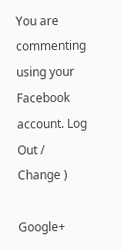You are commenting using your Facebook account. Log Out / Change )

Google+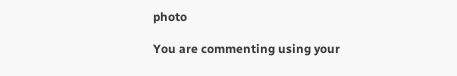photo

You are commenting using your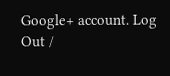Google+ account. Log Out /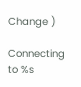Change )

Connecting to %s